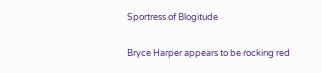Sportress of Blogitude

Bryce Harper appears to be rocking red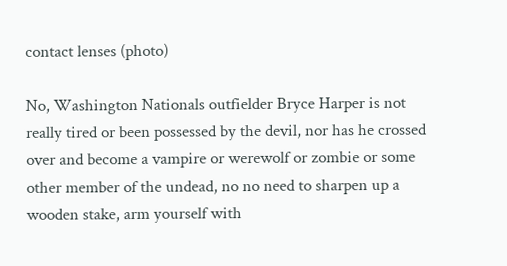contact lenses (photo)

No, Washington Nationals outfielder Bryce Harper is not really tired or been possessed by the devil, nor has he crossed over and become a vampire or werewolf or zombie or some other member of the undead, no no need to sharpen up a wooden stake, arm yourself with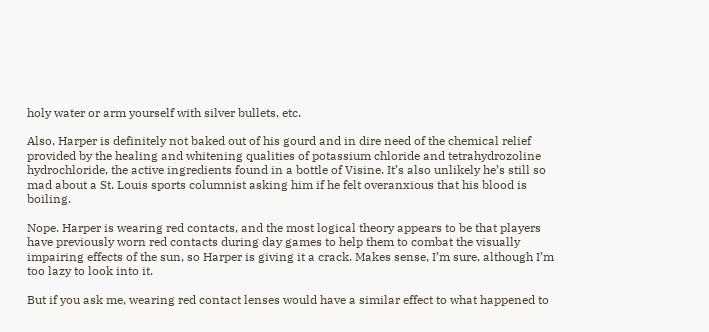holy water or arm yourself with silver bullets, etc.

Also, Harper is definitely not baked out of his gourd and in dire need of the chemical relief provided by the healing and whitening qualities of potassium chloride and tetrahydrozoline hydrochloride, the active ingredients found in a bottle of Visine. It’s also unlikely he’s still so mad about a St. Louis sports columnist asking him if he felt overanxious that his blood is boiling.

Nope. Harper is wearing red contacts, and the most logical theory appears to be that players have previously worn red contacts during day games to help them to combat the visually impairing effects of the sun, so Harper is giving it a crack. Makes sense, I’m sure, although I’m too lazy to look into it.

But if you ask me, wearing red contact lenses would have a similar effect to what happened to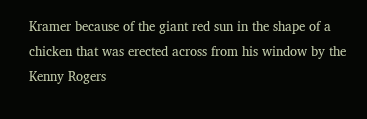Kramer because of the giant red sun in the shape of a chicken that was erected across from his window by the Kenny Rogers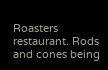Roasters restaurant. Rods and cones being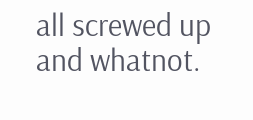all screwed up and whatnot.